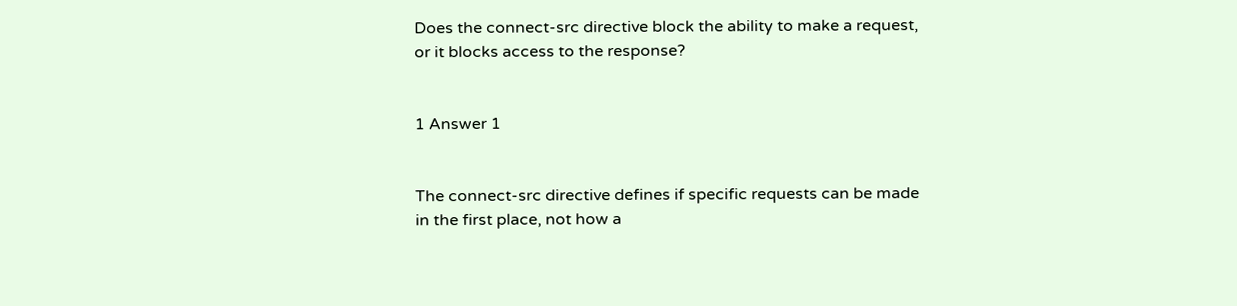Does the connect-src directive block the ability to make a request, or it blocks access to the response?


1 Answer 1


The connect-src directive defines if specific requests can be made in the first place, not how a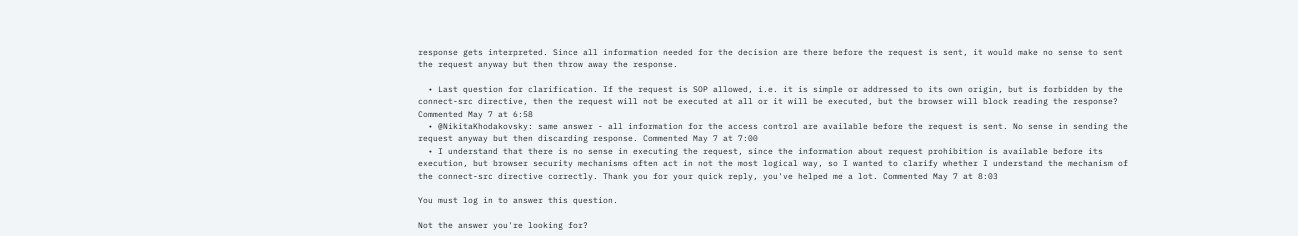response gets interpreted. Since all information needed for the decision are there before the request is sent, it would make no sense to sent the request anyway but then throw away the response.

  • Last question for clarification. If the request is SOP allowed, i.e. it is simple or addressed to its own origin, but is forbidden by the connect-src directive, then the request will not be executed at all or it will be executed, but the browser will block reading the response? Commented May 7 at 6:58
  • @NikitaKhodakovsky: same answer - all information for the access control are available before the request is sent. No sense in sending the request anyway but then discarding response. Commented May 7 at 7:00
  • I understand that there is no sense in executing the request, since the information about request prohibition is available before its execution, but browser security mechanisms often act in not the most logical way, so I wanted to clarify whether I understand the mechanism of the connect-src directive correctly. Thank you for your quick reply, you've helped me a lot. Commented May 7 at 8:03

You must log in to answer this question.

Not the answer you're looking for?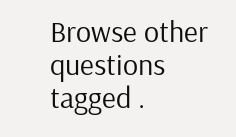Browse other questions tagged .